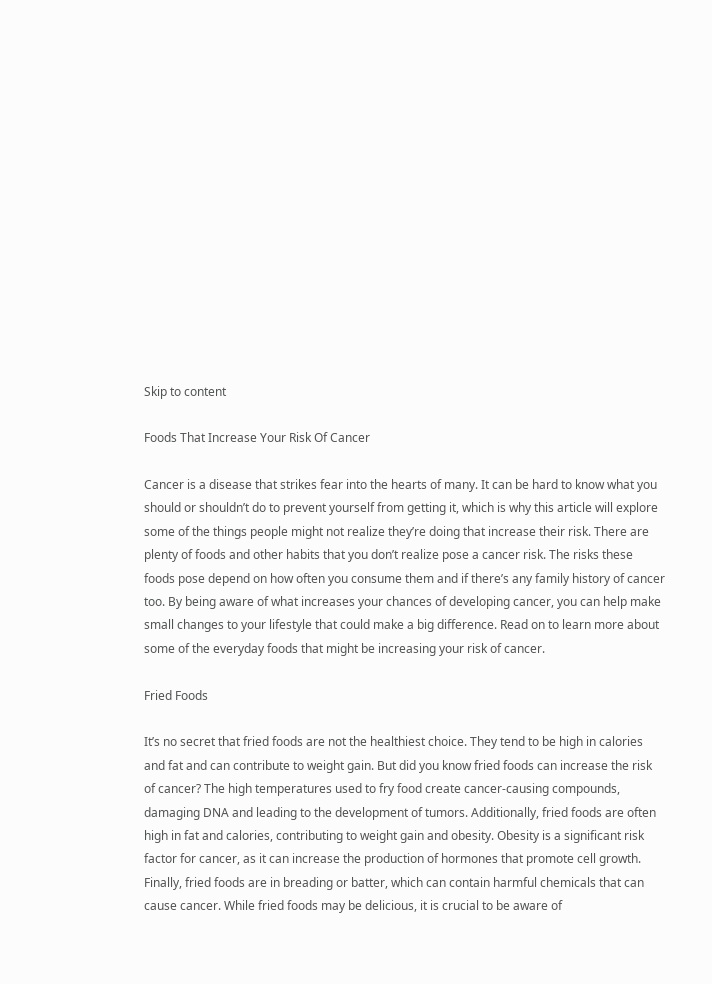Skip to content

Foods That Increase Your Risk Of Cancer

Cancer is a disease that strikes fear into the hearts of many. It can be hard to know what you should or shouldn’t do to prevent yourself from getting it, which is why this article will explore some of the things people might not realize they’re doing that increase their risk. There are plenty of foods and other habits that you don’t realize pose a cancer risk. The risks these foods pose depend on how often you consume them and if there’s any family history of cancer too. By being aware of what increases your chances of developing cancer, you can help make small changes to your lifestyle that could make a big difference. Read on to learn more about some of the everyday foods that might be increasing your risk of cancer.

Fried Foods

It’s no secret that fried foods are not the healthiest choice. They tend to be high in calories and fat and can contribute to weight gain. But did you know fried foods can increase the risk of cancer? The high temperatures used to fry food create cancer-causing compounds, damaging DNA and leading to the development of tumors. Additionally, fried foods are often high in fat and calories, contributing to weight gain and obesity. Obesity is a significant risk factor for cancer, as it can increase the production of hormones that promote cell growth. Finally, fried foods are in breading or batter, which can contain harmful chemicals that can cause cancer. While fried foods may be delicious, it is crucial to be aware of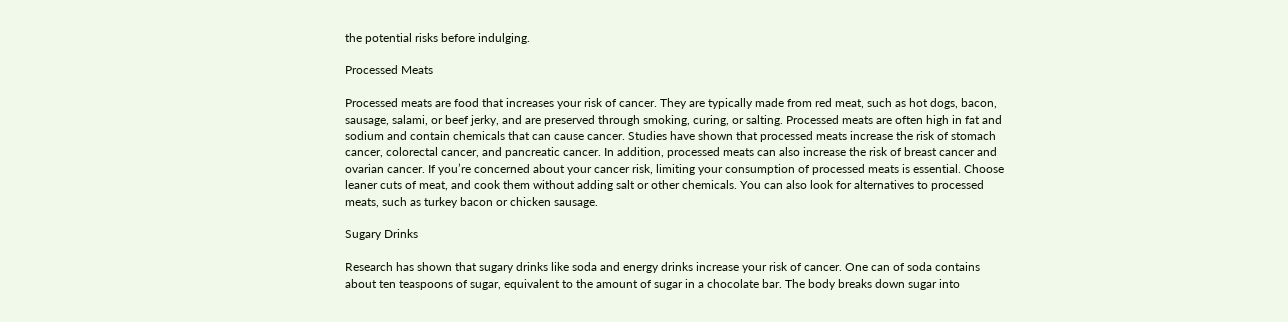the potential risks before indulging.

Processed Meats

Processed meats are food that increases your risk of cancer. They are typically made from red meat, such as hot dogs, bacon, sausage, salami, or beef jerky, and are preserved through smoking, curing, or salting. Processed meats are often high in fat and sodium and contain chemicals that can cause cancer. Studies have shown that processed meats increase the risk of stomach cancer, colorectal cancer, and pancreatic cancer. In addition, processed meats can also increase the risk of breast cancer and ovarian cancer. If you’re concerned about your cancer risk, limiting your consumption of processed meats is essential. Choose leaner cuts of meat, and cook them without adding salt or other chemicals. You can also look for alternatives to processed meats, such as turkey bacon or chicken sausage.

Sugary Drinks

Research has shown that sugary drinks like soda and energy drinks increase your risk of cancer. One can of soda contains about ten teaspoons of sugar, equivalent to the amount of sugar in a chocolate bar. The body breaks down sugar into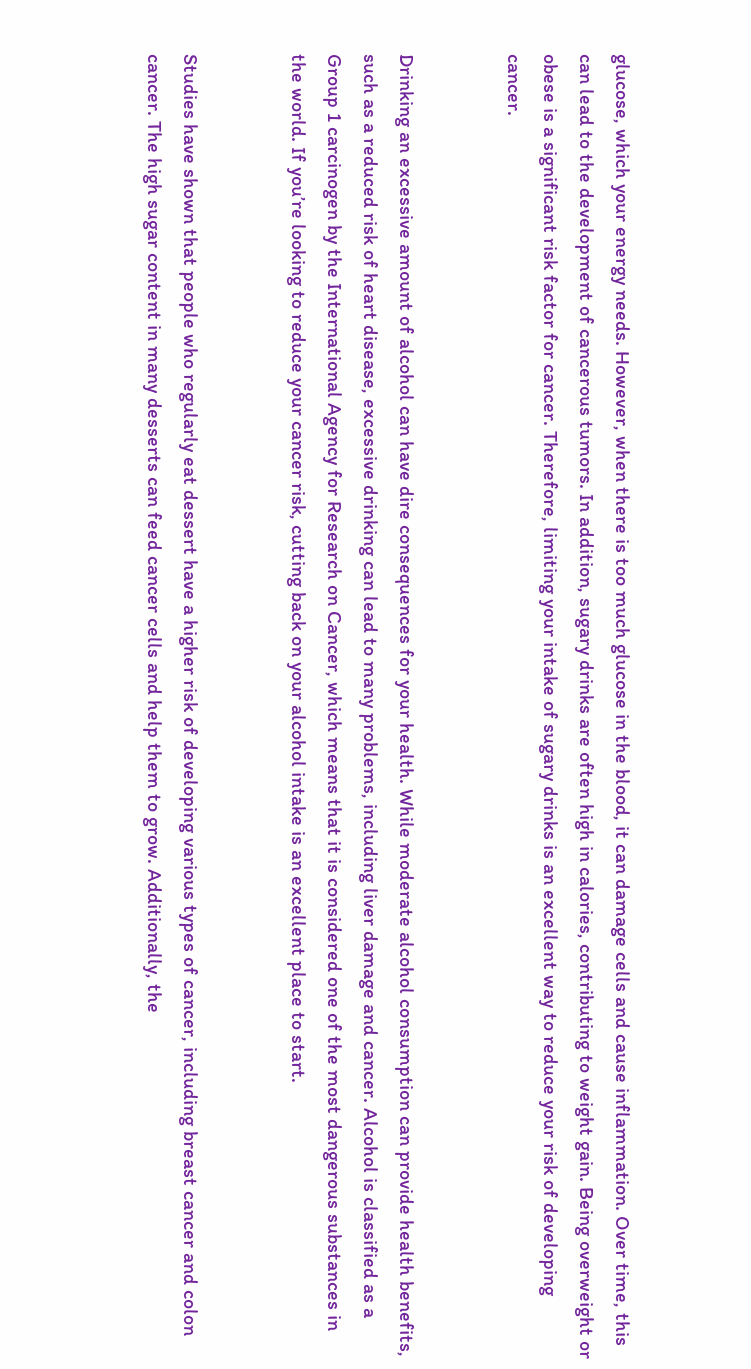glucose, which your energy needs. However, when there is too much glucose in the blood, it can damage cells and cause inflammation. Over time, this can lead to the development of cancerous tumors. In addition, sugary drinks are often high in calories, contributing to weight gain. Being overweight or obese is a significant risk factor for cancer. Therefore, limiting your intake of sugary drinks is an excellent way to reduce your risk of developing cancer.


Drinking an excessive amount of alcohol can have dire consequences for your health. While moderate alcohol consumption can provide health benefits, such as a reduced risk of heart disease, excessive drinking can lead to many problems, including liver damage and cancer. Alcohol is classified as a Group 1 carcinogen by the International Agency for Research on Cancer, which means that it is considered one of the most dangerous substances in the world. If you’re looking to reduce your cancer risk, cutting back on your alcohol intake is an excellent place to start.


Studies have shown that people who regularly eat dessert have a higher risk of developing various types of cancer, including breast cancer and colon cancer. The high sugar content in many desserts can feed cancer cells and help them to grow. Additionally, the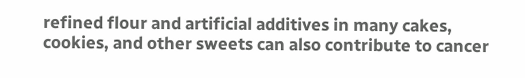refined flour and artificial additives in many cakes, cookies, and other sweets can also contribute to cancer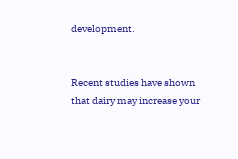development.


Recent studies have shown that dairy may increase your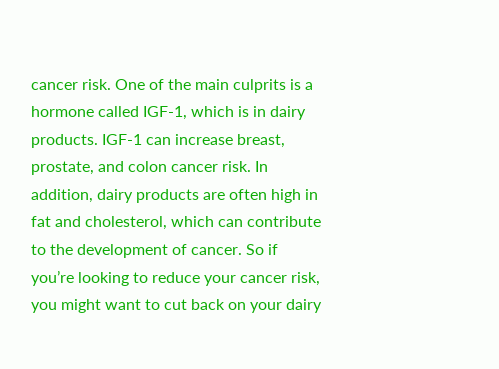cancer risk. One of the main culprits is a hormone called IGF-1, which is in dairy products. IGF-1 can increase breast, prostate, and colon cancer risk. In addition, dairy products are often high in fat and cholesterol, which can contribute to the development of cancer. So if you’re looking to reduce your cancer risk, you might want to cut back on your dairy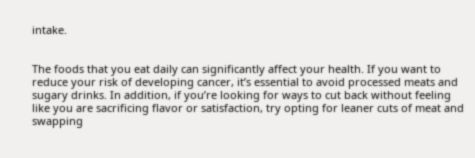intake.


The foods that you eat daily can significantly affect your health. If you want to reduce your risk of developing cancer, it’s essential to avoid processed meats and sugary drinks. In addition, if you’re looking for ways to cut back without feeling like you are sacrificing flavor or satisfaction, try opting for leaner cuts of meat and swapping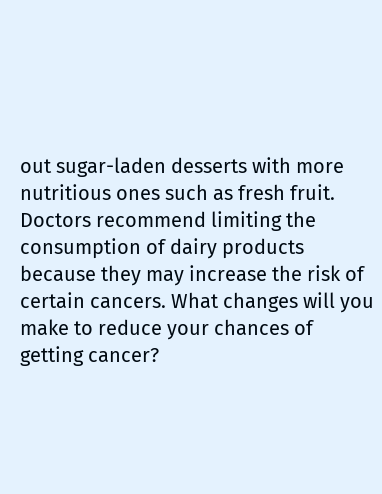out sugar-laden desserts with more nutritious ones such as fresh fruit. Doctors recommend limiting the consumption of dairy products because they may increase the risk of certain cancers. What changes will you make to reduce your chances of getting cancer?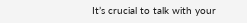It’s crucial to talk with your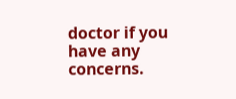doctor if you have any concerns.